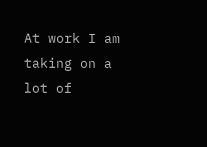At work I am taking on a lot of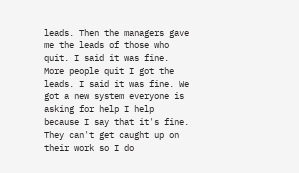leads. Then the managers gave me the leads of those who quit. I said it was fine. More people quit I got the leads. I said it was fine. We got a new system everyone is asking for help I help because I say that it's fine. They can't get caught up on their work so I do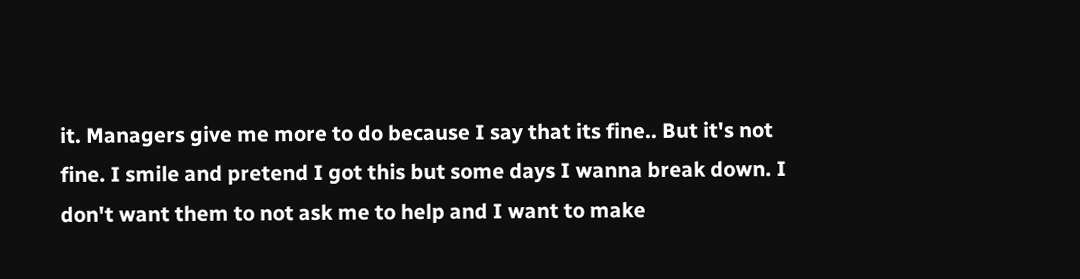it. Managers give me more to do because I say that its fine.. But it's not fine. I smile and pretend I got this but some days I wanna break down. I don't want them to not ask me to help and I want to make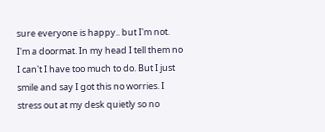sure everyone is happy.. but I'm not. I'm a doormat. In my head I tell them no I can't I have too much to do. But I just smile and say I got this no worries. I stress out at my desk quietly so no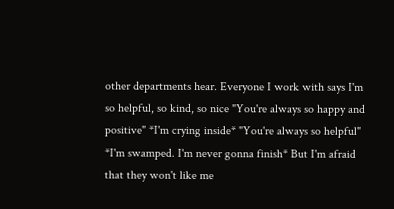other departments hear. Everyone I work with says I'm so helpful, so kind, so nice "You're always so happy and positive" *I'm crying inside* "You're always so helpful" *I'm swamped. I'm never gonna finish* But I'm afraid that they won't like me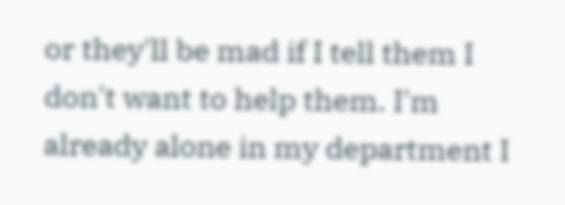or they'll be mad if I tell them I don't want to help them. I'm already alone in my department I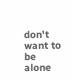don't want to be alone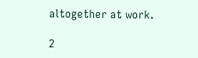altogether at work.

2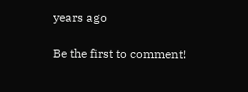years ago

Be the first to comment!